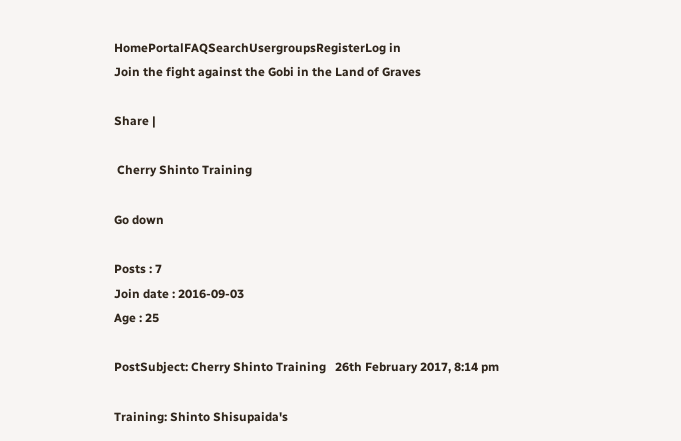HomePortalFAQSearchUsergroupsRegisterLog in
Join the fight against the Gobi in the Land of Graves

Share |

 Cherry Shinto Training

Go down

Posts : 7
Join date : 2016-09-03
Age : 25

PostSubject: Cherry Shinto Training   26th February 2017, 8:14 pm

Training: Shinto Shisupaida's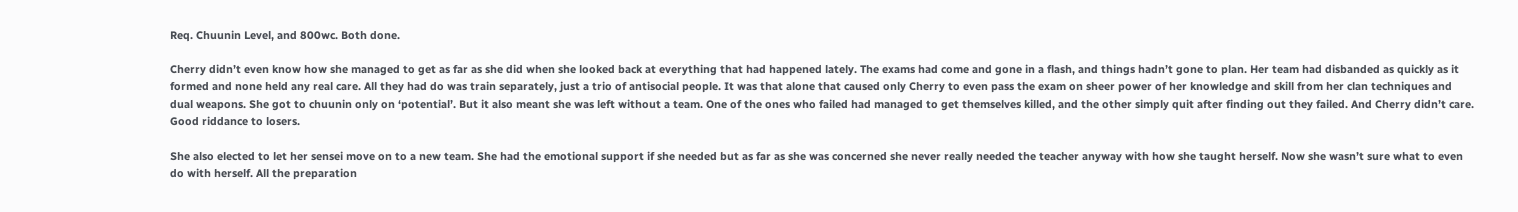Req. Chuunin Level, and 800wc. Both done.

Cherry didn’t even know how she managed to get as far as she did when she looked back at everything that had happened lately. The exams had come and gone in a flash, and things hadn’t gone to plan. Her team had disbanded as quickly as it formed and none held any real care. All they had do was train separately, just a trio of antisocial people. It was that alone that caused only Cherry to even pass the exam on sheer power of her knowledge and skill from her clan techniques and dual weapons. She got to chuunin only on ‘potential’. But it also meant she was left without a team. One of the ones who failed had managed to get themselves killed, and the other simply quit after finding out they failed. And Cherry didn’t care. Good riddance to losers.

She also elected to let her sensei move on to a new team. She had the emotional support if she needed but as far as she was concerned she never really needed the teacher anyway with how she taught herself. Now she wasn’t sure what to even do with herself. All the preparation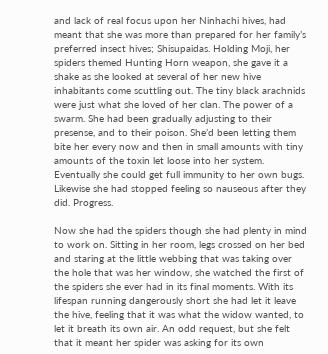and lack of real focus upon her Ninhachi hives, had meant that she was more than prepared for her family’s preferred insect hives; Shisupaidas. Holding Moji, her spiders themed Hunting Horn weapon, she gave it a shake as she looked at several of her new hive inhabitants come scuttling out. The tiny black arachnids were just what she loved of her clan. The power of a swarm. She had been gradually adjusting to their presense, and to their poison. She’d been letting them bite her every now and then in small amounts with tiny amounts of the toxin let loose into her system. Eventually she could get full immunity to her own bugs. Likewise she had stopped feeling so nauseous after they did. Progress.

Now she had the spiders though she had plenty in mind to work on. Sitting in her room, legs crossed on her bed and staring at the little webbing that was taking over the hole that was her window, she watched the first of the spiders she ever had in its final moments. With its lifespan running dangerously short she had let it leave the hive, feeling that it was what the widow wanted, to let it breath its own air. An odd request, but she felt that it meant her spider was asking for its own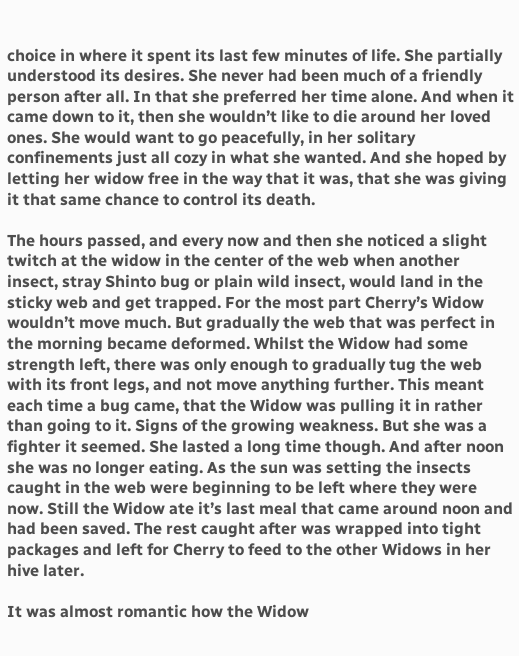choice in where it spent its last few minutes of life. She partially understood its desires. She never had been much of a friendly person after all. In that she preferred her time alone. And when it came down to it, then she wouldn’t like to die around her loved ones. She would want to go peacefully, in her solitary confinements just all cozy in what she wanted. And she hoped by letting her widow free in the way that it was, that she was giving it that same chance to control its death.

The hours passed, and every now and then she noticed a slight twitch at the widow in the center of the web when another insect, stray Shinto bug or plain wild insect, would land in the sticky web and get trapped. For the most part Cherry’s Widow wouldn’t move much. But gradually the web that was perfect in the morning became deformed. Whilst the Widow had some strength left, there was only enough to gradually tug the web with its front legs, and not move anything further. This meant each time a bug came, that the Widow was pulling it in rather than going to it. Signs of the growing weakness. But she was a fighter it seemed. She lasted a long time though. And after noon she was no longer eating. As the sun was setting the insects caught in the web were beginning to be left where they were now. Still the Widow ate it’s last meal that came around noon and had been saved. The rest caught after was wrapped into tight packages and left for Cherry to feed to the other Widows in her hive later.

It was almost romantic how the Widow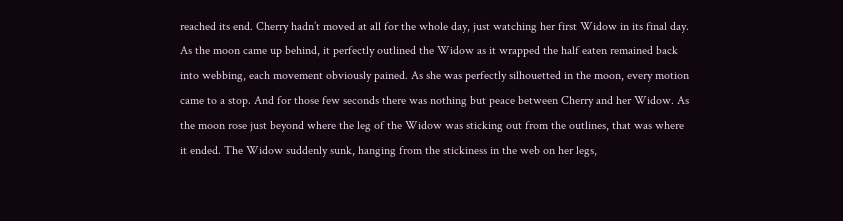reached its end. Cherry hadn’t moved at all for the whole day, just watching her first Widow in its final day. As the moon came up behind, it perfectly outlined the Widow as it wrapped the half eaten remained back into webbing, each movement obviously pained. As she was perfectly silhouetted in the moon, every motion came to a stop. And for those few seconds there was nothing but peace between Cherry and her Widow. As the moon rose just beyond where the leg of the Widow was sticking out from the outlines, that was where it ended. The Widow suddenly sunk, hanging from the stickiness in the web on her legs,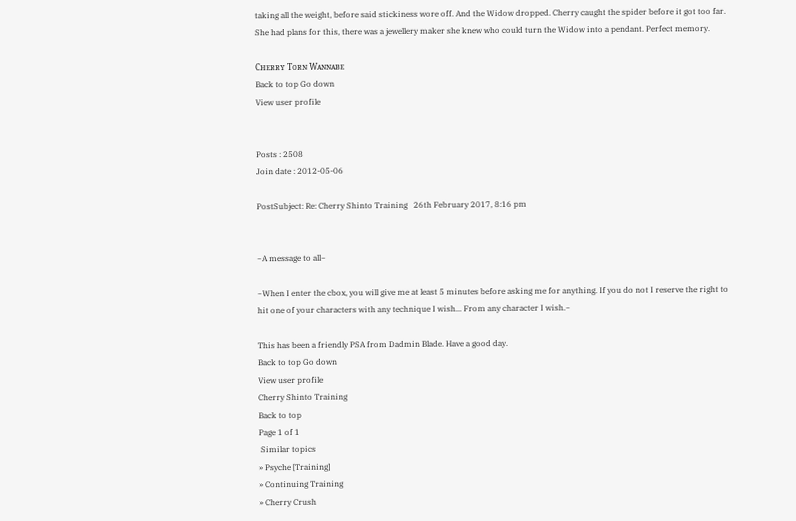taking all the weight, before said stickiness wore off. And the Widow dropped. Cherry caught the spider before it got too far. She had plans for this, there was a jewellery maker she knew who could turn the Widow into a pendant. Perfect memory.

Cʜᴇʀʀʏ Tᴏʀɴ Wᴀɴɴᴀʙᴇ
Back to top Go down
View user profile


Posts : 2508
Join date : 2012-05-06

PostSubject: Re: Cherry Shinto Training   26th February 2017, 8:16 pm


~A message to all~

~When I enter the cbox, you will give me at least 5 minutes before asking me for anything. If you do not I reserve the right to hit one of your characters with any technique I wish... From any character I wish.~

This has been a friendly PSA from Dadmin Blade. Have a good day.
Back to top Go down
View user profile
Cherry Shinto Training
Back to top
Page 1 of 1
 Similar topics
» Psyche [Training]
» Continuing Training
» Cherry Crush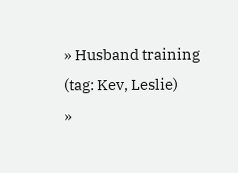» Husband training (tag: Kev, Leslie)
»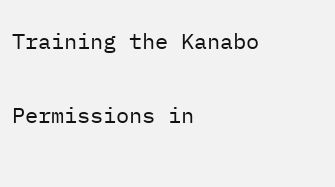Training the Kanabo

Permissions in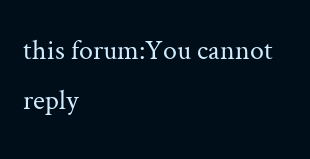this forum:You cannot reply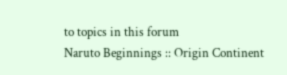to topics in this forum
Naruto Beginnings :: Origin Continent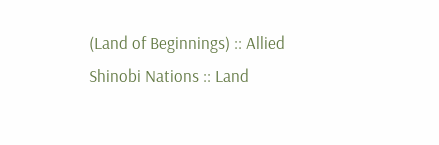(Land of Beginnings) :: Allied Shinobi Nations :: Land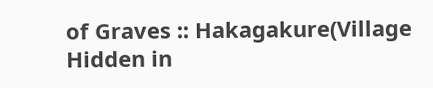of Graves :: Hakagakure(Village Hidden in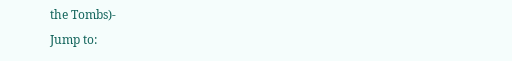the Tombs)-
Jump to: